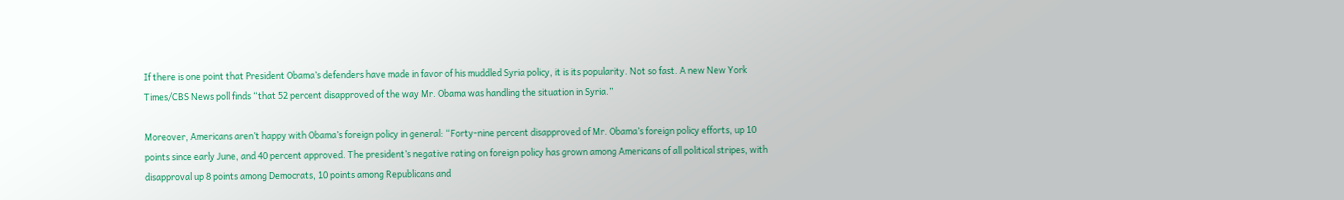If there is one point that President Obama’s defenders have made in favor of his muddled Syria policy, it is its popularity. Not so fast. A new New York Times/CBS News poll finds “that 52 percent disapproved of the way Mr. Obama was handling the situation in Syria.”

Moreover, Americans aren’t happy with Obama’s foreign policy in general: “Forty-nine percent disapproved of Mr. Obama’s foreign policy efforts, up 10 points since early June, and 40 percent approved. The president’s negative rating on foreign policy has grown among Americans of all political stripes, with disapproval up 8 points among Democrats, 10 points among Republicans and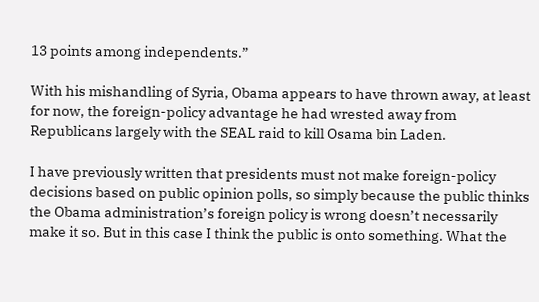13 points among independents.”

With his mishandling of Syria, Obama appears to have thrown away, at least for now, the foreign-policy advantage he had wrested away from Republicans largely with the SEAL raid to kill Osama bin Laden.

I have previously written that presidents must not make foreign-policy decisions based on public opinion polls, so simply because the public thinks the Obama administration’s foreign policy is wrong doesn’t necessarily make it so. But in this case I think the public is onto something. What the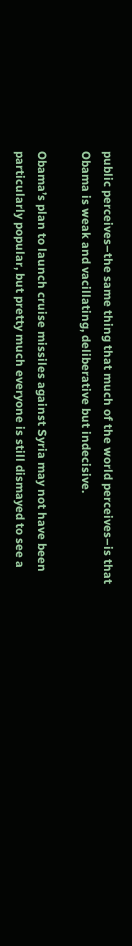public perceives–the same thing that much of the world perceives–is that Obama is weak and vacillating, deliberative but indecisive.

Obama’s plan to launch cruise missiles against Syria may not have been particularly popular, but pretty much everyone is still dismayed to see a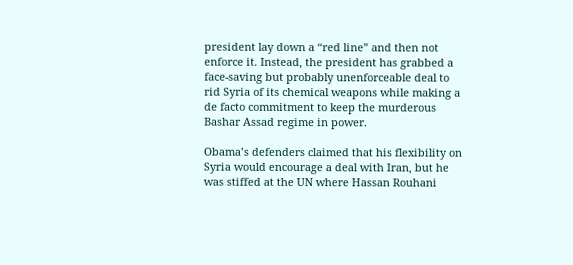president lay down a “red line” and then not enforce it. Instead, the president has grabbed a face-saving but probably unenforceable deal to rid Syria of its chemical weapons while making a de facto commitment to keep the murderous Bashar Assad regime in power.

Obama’s defenders claimed that his flexibility on Syria would encourage a deal with Iran, but he was stiffed at the UN where Hassan Rouhani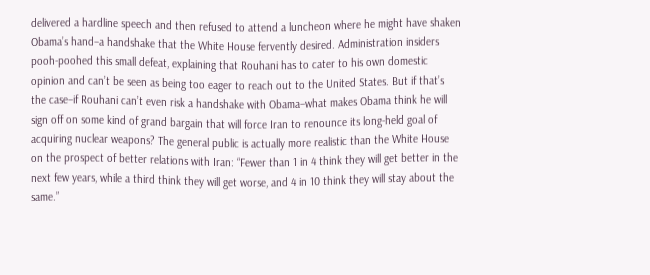delivered a hardline speech and then refused to attend a luncheon where he might have shaken Obama’s hand–a handshake that the White House fervently desired. Administration insiders pooh-poohed this small defeat, explaining that Rouhani has to cater to his own domestic opinion and can’t be seen as being too eager to reach out to the United States. But if that’s the case–if Rouhani can’t even risk a handshake with Obama–what makes Obama think he will sign off on some kind of grand bargain that will force Iran to renounce its long-held goal of acquiring nuclear weapons? The general public is actually more realistic than the White House on the prospect of better relations with Iran: “Fewer than 1 in 4 think they will get better in the next few years, while a third think they will get worse, and 4 in 10 think they will stay about the same.”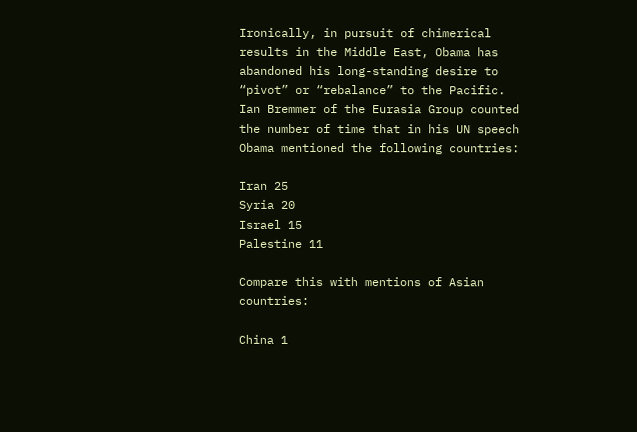Ironically, in pursuit of chimerical results in the Middle East, Obama has abandoned his long-standing desire to “pivot” or “rebalance” to the Pacific. Ian Bremmer of the Eurasia Group counted the number of time that in his UN speech Obama mentioned the following countries:

Iran 25
Syria 20
Israel 15
Palestine 11

Compare this with mentions of Asian countries:

China 1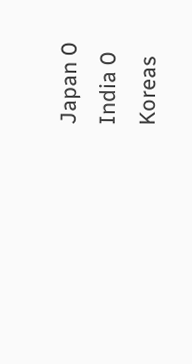Japan 0
India 0
Koreas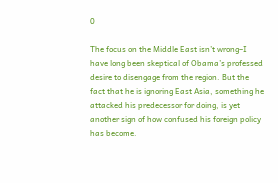0

The focus on the Middle East isn’t wrong–I have long been skeptical of Obama’s professed desire to disengage from the region. But the fact that he is ignoring East Asia, something he attacked his predecessor for doing, is yet another sign of how confused his foreign policy has become.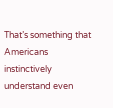That’s something that Americans instinctively understand even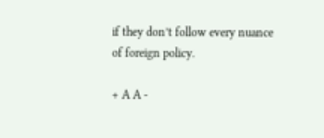if they don’t follow every nuance of foreign policy.

+ A A -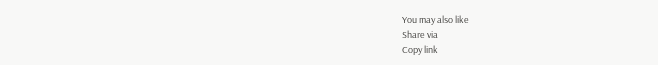You may also like
Share via
Copy link